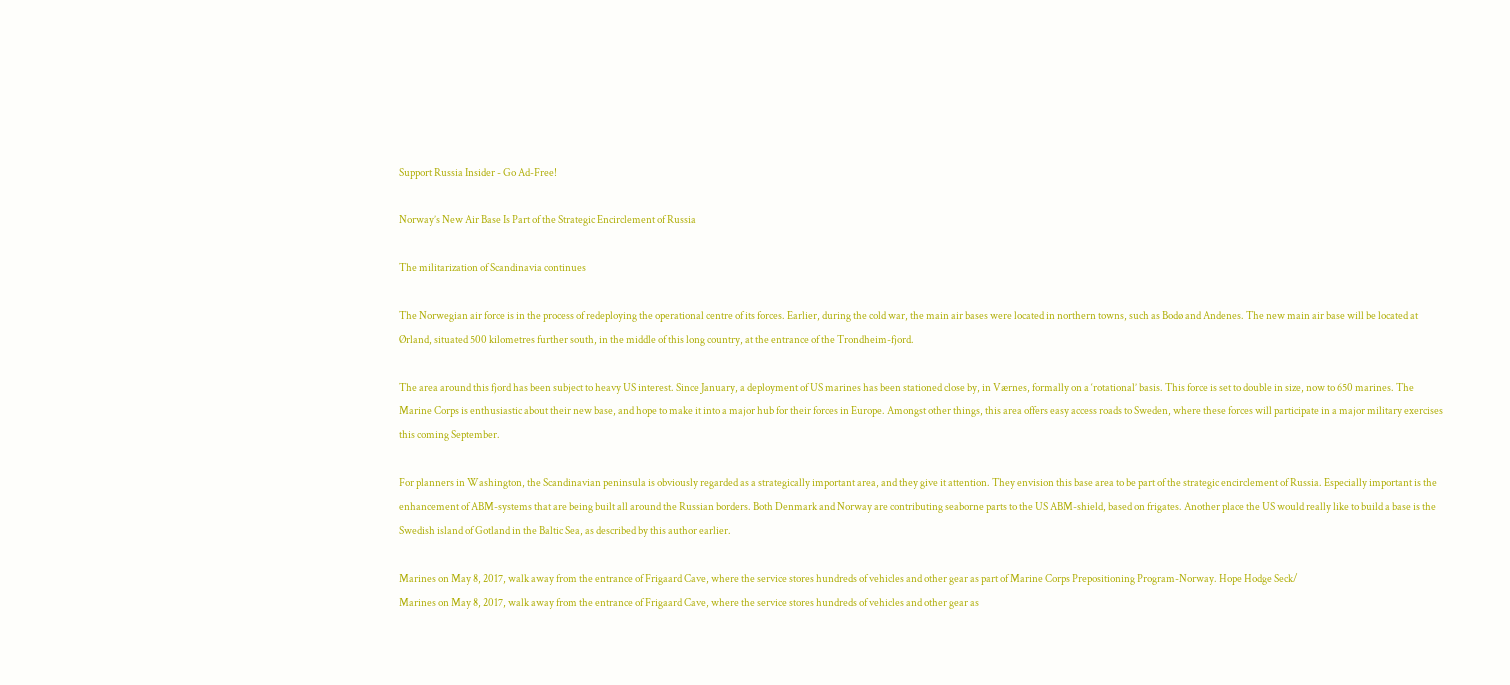Support Russia Insider - Go Ad-Free!

Norway’s New Air Base Is Part of the Strategic Encirclement of Russia

The militarization of Scandinavia continues

The Norwegian air force is in the process of redeploying the operational centre of its forces. Earlier, during the cold war, the main air bases were located in northern towns, such as Bodø and Andenes. The new main air base will be located at Ørland, situated 500 kilometres further south, in the middle of this long country, at the entrance of the Trondheim-fjord.

The area around this fjord has been subject to heavy US interest. Since January, a deployment of US marines has been stationed close by, in Værnes, formally on a ‘rotational’ basis. This force is set to double in size, now to 650 marines. The Marine Corps is enthusiastic about their new base, and hope to make it into a major hub for their forces in Europe. Amongst other things, this area offers easy access roads to Sweden, where these forces will participate in a major military exercises this coming September.

For planners in Washington, the Scandinavian peninsula is obviously regarded as a strategically important area, and they give it attention. They envision this base area to be part of the strategic encirclement of Russia. Especially important is the enhancement of ABM-systems that are being built all around the Russian borders. Both Denmark and Norway are contributing seaborne parts to the US ABM-shield, based on frigates. Another place the US would really like to build a base is the Swedish island of Gotland in the Baltic Sea, as described by this author earlier.

Marines on May 8, 2017, walk away from the entrance of Frigaard Cave, where the service stores hundreds of vehicles and other gear as part of Marine Corps Prepositioning Program-Norway. Hope Hodge Seck/
Marines on May 8, 2017, walk away from the entrance of Frigaard Cave, where the service stores hundreds of vehicles and other gear as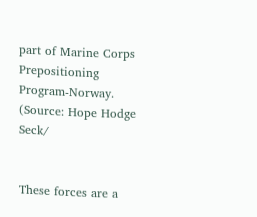part of Marine Corps Prepositioning Program-Norway. (Source: Hope Hodge Seck/


These forces are a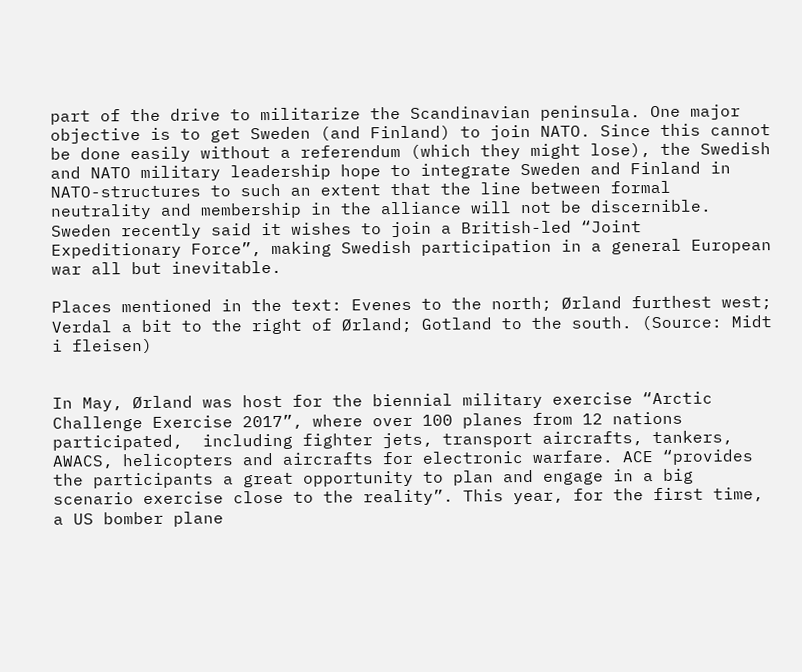part of the drive to militarize the Scandinavian peninsula. One major objective is to get Sweden (and Finland) to join NATO. Since this cannot be done easily without a referendum (which they might lose), the Swedish and NATO military leadership hope to integrate Sweden and Finland in NATO-structures to such an extent that the line between formal neutrality and membership in the alliance will not be discernible.  Sweden recently said it wishes to join a British-led “Joint Expeditionary Force”, making Swedish participation in a general European war all but inevitable.

Places mentioned in the text: Evenes to the north; Ørland furthest west; Verdal a bit to the right of Ørland; Gotland to the south. (Source: Midt i fleisen)


In May, Ørland was host for the biennial military exercise “Arctic Challenge Exercise 2017”, where over 100 planes from 12 nations participated,  including fighter jets, transport aircrafts, tankers, AWACS, helicopters and aircrafts for electronic warfare. ACE “provides the participants a great opportunity to plan and engage in a big scenario exercise close to the reality”. This year, for the first time, a US bomber plane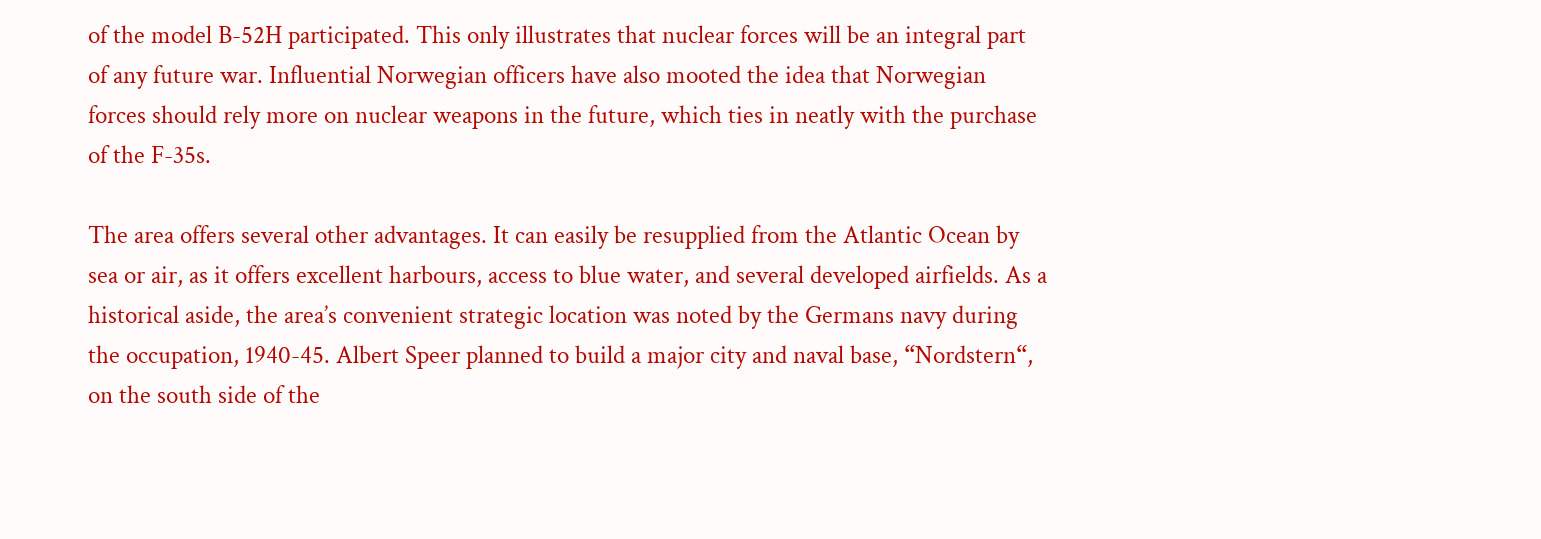of the model B-52H participated. This only illustrates that nuclear forces will be an integral part of any future war. Influential Norwegian officers have also mooted the idea that Norwegian forces should rely more on nuclear weapons in the future, which ties in neatly with the purchase of the F-35s.

The area offers several other advantages. It can easily be resupplied from the Atlantic Ocean by sea or air, as it offers excellent harbours, access to blue water, and several developed airfields. As a historical aside, the area’s convenient strategic location was noted by the Germans navy during the occupation, 1940-45. Albert Speer planned to build a major city and naval base, “Nordstern“, on the south side of the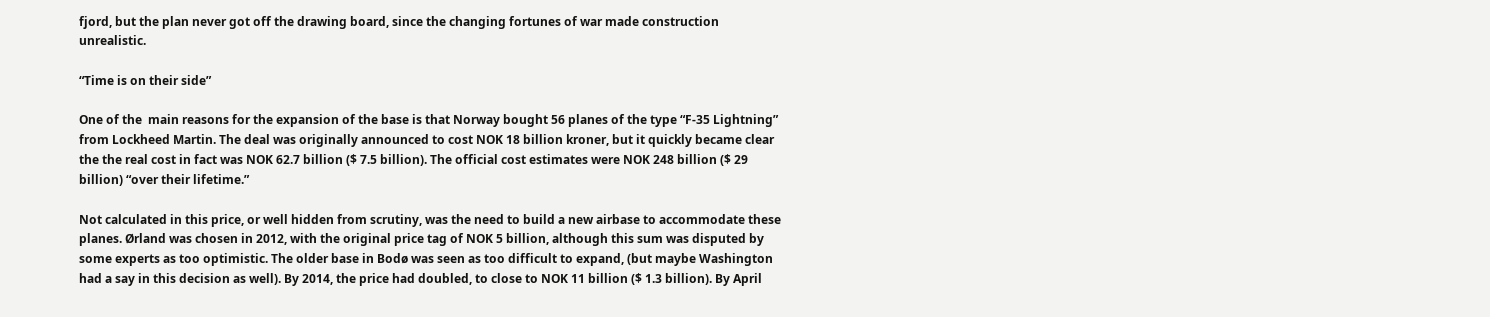fjord, but the plan never got off the drawing board, since the changing fortunes of war made construction unrealistic.

“Time is on their side”

One of the  main reasons for the expansion of the base is that Norway bought 56 planes of the type “F-35 Lightning” from Lockheed Martin. The deal was originally announced to cost NOK 18 billion kroner, but it quickly became clear the the real cost in fact was NOK 62.7 billion ($ 7.5 billion). The official cost estimates were NOK 248 billion ($ 29 billion) “over their lifetime.”

Not calculated in this price, or well hidden from scrutiny, was the need to build a new airbase to accommodate these planes. Ørland was chosen in 2012, with the original price tag of NOK 5 billion, although this sum was disputed by some experts as too optimistic. The older base in Bodø was seen as too difficult to expand, (but maybe Washington had a say in this decision as well). By 2014, the price had doubled, to close to NOK 11 billion ($ 1.3 billion). By April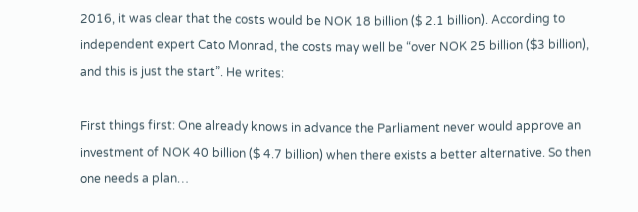2016, it was clear that the costs would be NOK 18 billion ($ 2.1 billion). According to independent expert Cato Monrad, the costs may well be “over NOK 25 billion ($3 billion), and this is just the start”. He writes:

First things first: One already knows in advance the Parliament never would approve an investment of NOK 40 billion ($ 4.7 billion) when there exists a better alternative. So then one needs a plan…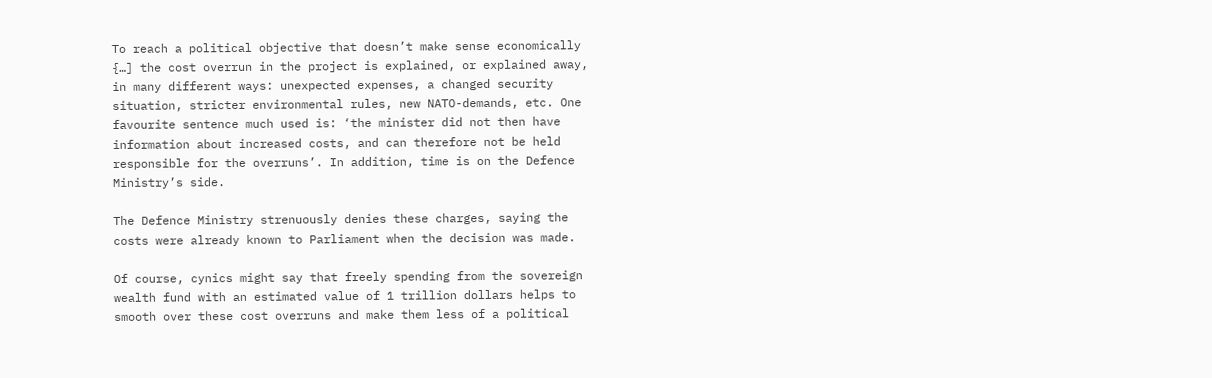To reach a political objective that doesn’t make sense economically {…] the cost overrun in the project is explained, or explained away, in many different ways: unexpected expenses, a changed security situation, stricter environmental rules, new NATO-demands, etc. One favourite sentence much used is: ‘the minister did not then have information about increased costs, and can therefore not be held responsible for the overruns’. In addition, time is on the Defence Ministry’s side.

The Defence Ministry strenuously denies these charges, saying the costs were already known to Parliament when the decision was made.

Of course, cynics might say that freely spending from the sovereign wealth fund with an estimated value of 1 trillion dollars helps to smooth over these cost overruns and make them less of a political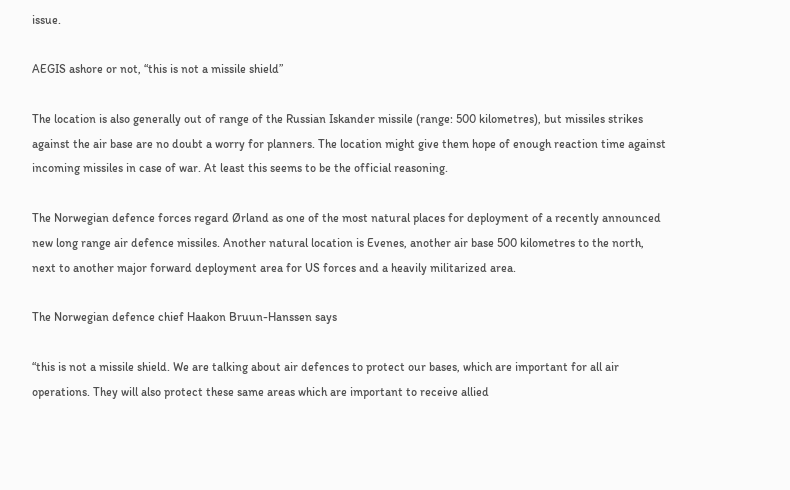issue.

AEGIS ashore or not, “this is not a missile shield”

The location is also generally out of range of the Russian Iskander missile (range: 500 kilometres), but missiles strikes against the air base are no doubt a worry for planners. The location might give them hope of enough reaction time against incoming missiles in case of war. At least this seems to be the official reasoning.

The Norwegian defence forces regard Ørland as one of the most natural places for deployment of a recently announced new long range air defence missiles. Another natural location is Evenes, another air base 500 kilometres to the north, next to another major forward deployment area for US forces and a heavily militarized area.

The Norwegian defence chief Haakon Bruun-Hanssen says

“this is not a missile shield. We are talking about air defences to protect our bases, which are important for all air operations. They will also protect these same areas which are important to receive allied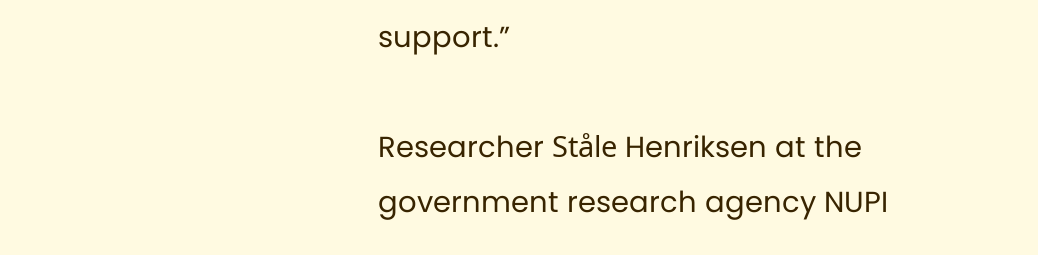support.”

Researcher Ståle Henriksen at the government research agency NUPI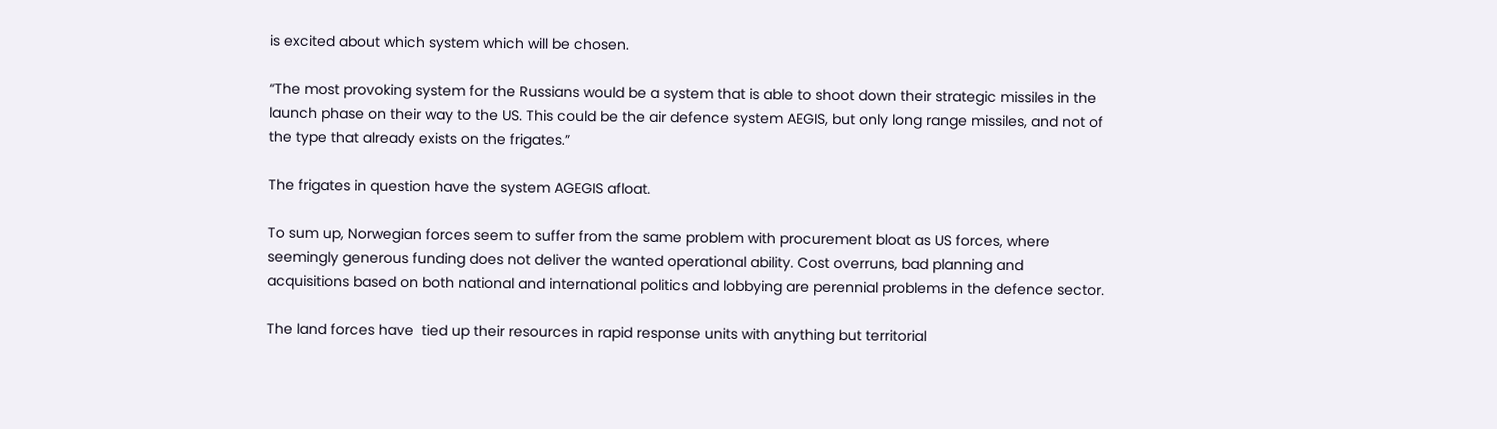is excited about which system which will be chosen.

“The most provoking system for the Russians would be a system that is able to shoot down their strategic missiles in the launch phase on their way to the US. This could be the air defence system AEGIS, but only long range missiles, and not of the type that already exists on the frigates.”

The frigates in question have the system AGEGIS afloat.

To sum up, Norwegian forces seem to suffer from the same problem with procurement bloat as US forces, where seemingly generous funding does not deliver the wanted operational ability. Cost overruns, bad planning and acquisitions based on both national and international politics and lobbying are perennial problems in the defence sector.

The land forces have  tied up their resources in rapid response units with anything but territorial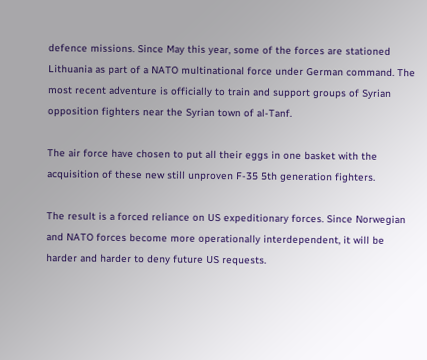defence missions. Since May this year, some of the forces are stationed Lithuania as part of a NATO multinational force under German command. The most recent adventure is officially to train and support groups of Syrian opposition fighters near the Syrian town of al-Tanf.

The air force have chosen to put all their eggs in one basket with the acquisition of these new still unproven F-35 5th generation fighters.

The result is a forced reliance on US expeditionary forces. Since Norwegian and NATO forces become more operationally interdependent, it will be harder and harder to deny future US requests.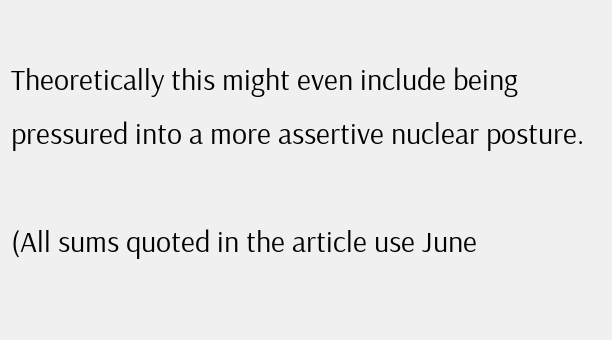Theoretically this might even include being pressured into a more assertive nuclear posture.

(All sums quoted in the article use June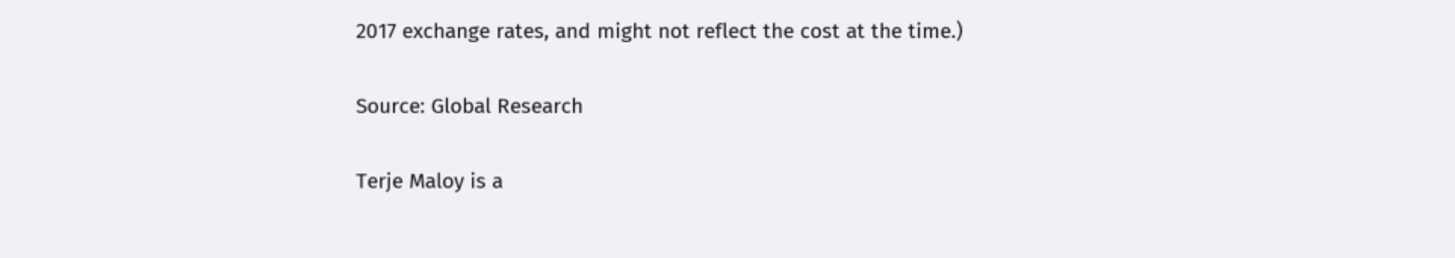2017 exchange rates, and might not reflect the cost at the time.)

Source: Global Research

Terje Maloy is a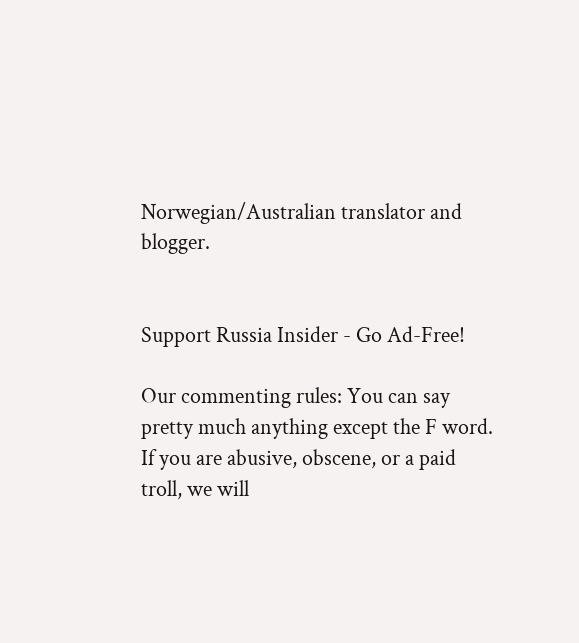Norwegian/Australian translator and blogger.


Support Russia Insider - Go Ad-Free!

Our commenting rules: You can say pretty much anything except the F word. If you are abusive, obscene, or a paid troll, we will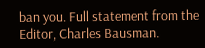ban you. Full statement from the Editor, Charles Bausman.